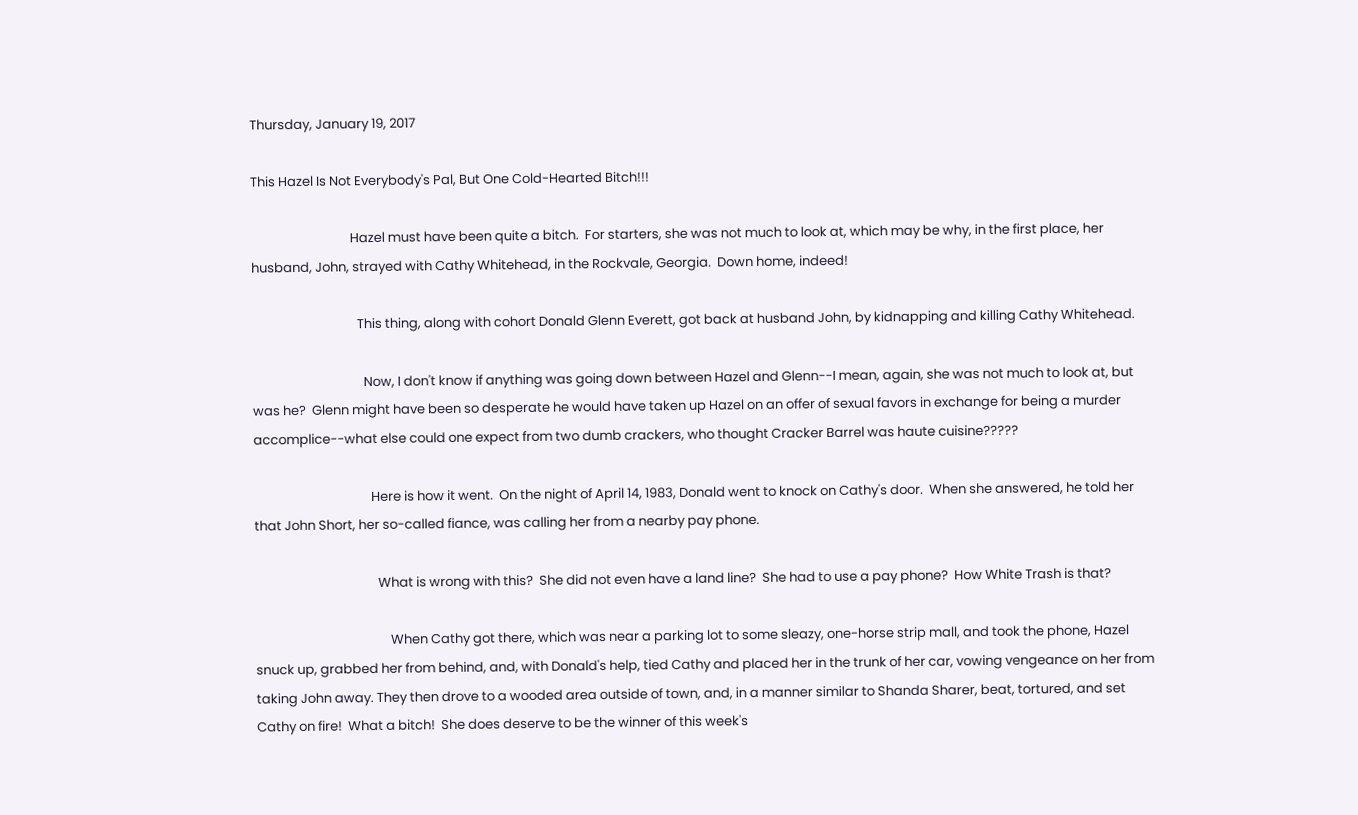Thursday, January 19, 2017

This Hazel Is Not Everybody's Pal, But One Cold-Hearted Bitch!!!

                                 Hazel must have been quite a bitch.  For starters, she was not much to look at, which may be why, in the first place, her husband, John, strayed with Cathy Whitehead, in the Rockvale, Georgia.  Down home, indeed!

                                   This thing, along with cohort Donald Glenn Everett, got back at husband John, by kidnapping and killing Cathy Whitehead.

                                     Now, I don't know if anything was going down between Hazel and Glenn--I mean, again, she was not much to look at, but was he?  Glenn might have been so desperate he would have taken up Hazel on an offer of sexual favors in exchange for being a murder accomplice--what else could one expect from two dumb crackers, who thought Cracker Barrel was haute cuisine?????

                                       Here is how it went.  On the night of April 14, 1983, Donald went to knock on Cathy's door.  When she answered, he told her that John Short, her so-called fiance, was calling her from a nearby pay phone.

                                         What is wrong with this?  She did not even have a land line?  She had to use a pay phone?  How White Trash is that?

                                             When Cathy got there, which was near a parking lot to some sleazy, one-horse strip mall, and took the phone, Hazel snuck up, grabbed her from behind, and, with Donald's help, tied Cathy and placed her in the trunk of her car, vowing vengeance on her from taking John away. They then drove to a wooded area outside of town, and, in a manner similar to Shanda Sharer, beat, tortured, and set Cathy on fire!  What a bitch!  She does deserve to be the winner of this week's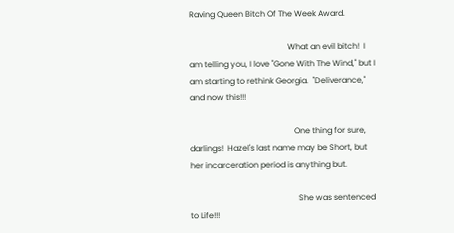Raving Queen Bitch Of The Week Award.

                                                 What an evil bitch!  I am telling you, I love "Gone With The Wind," but I am starting to rethink Georgia.  "Deliverance," and now this!!!

                                                    One thing for sure, darlings!  Hazel's last name may be Short, but her incarceration period is anything but.

                                                      She was sentenced to Life!!!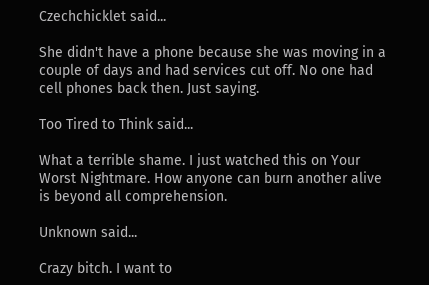Czechchicklet said...

She didn't have a phone because she was moving in a couple of days and had services cut off. No one had cell phones back then. Just saying.

Too Tired to Think said...

What a terrible shame. I just watched this on Your Worst Nightmare. How anyone can burn another alive is beyond all comprehension.

Unknown said...

Crazy bitch. I want to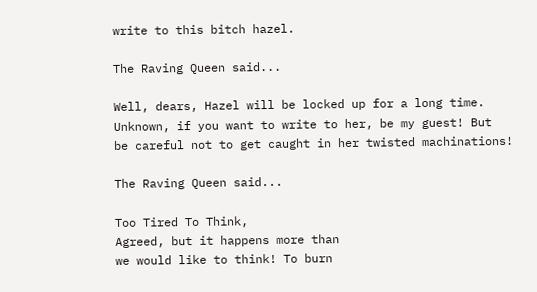write to this bitch hazel.

The Raving Queen said...

Well, dears, Hazel will be locked up for a long time.
Unknown, if you want to write to her, be my guest! But
be careful not to get caught in her twisted machinations!

The Raving Queen said...

Too Tired To Think,
Agreed, but it happens more than
we would like to think! To burn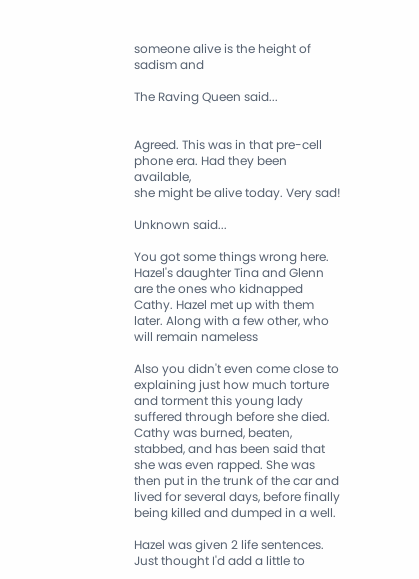someone alive is the height of sadism and

The Raving Queen said...


Agreed. This was in that pre-cell
phone era. Had they been available,
she might be alive today. Very sad!

Unknown said...

You got some things wrong here. Hazel's daughter Tina and Glenn are the ones who kidnapped Cathy. Hazel met up with them later. Along with a few other, who will remain nameless

Also you didn't even come close to explaining just how much torture and torment this young lady suffered through before she died. Cathy was burned, beaten, stabbed, and has been said that she was even rapped. She was then put in the trunk of the car and lived for several days, before finally being killed and dumped in a well.

Hazel was given 2 life sentences. Just thought I'd add a little to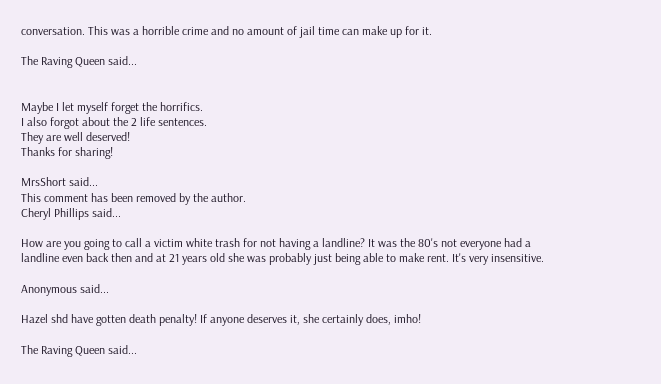conversation. This was a horrible crime and no amount of jail time can make up for it.

The Raving Queen said...


Maybe I let myself forget the horrifics.
I also forgot about the 2 life sentences.
They are well deserved!
Thanks for sharing!

MrsShort said...
This comment has been removed by the author.
Cheryl Phillips said...

How are you going to call a victim white trash for not having a landline? It was the 80's not everyone had a landline even back then and at 21 years old she was probably just being able to make rent. It's very insensitive.

Anonymous said...

Hazel shd have gotten death penalty! If anyone deserves it, she certainly does, imho!

The Raving Queen said...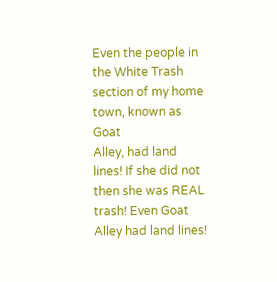Even the people in the White Trash
section of my home town, known as Goat
Alley, had land lines! If she did not
then she was REAL trash! Even Goat
Alley had land lines!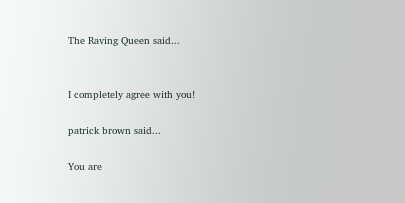The Raving Queen said...


I completely agree with you!

patrick brown said...

You are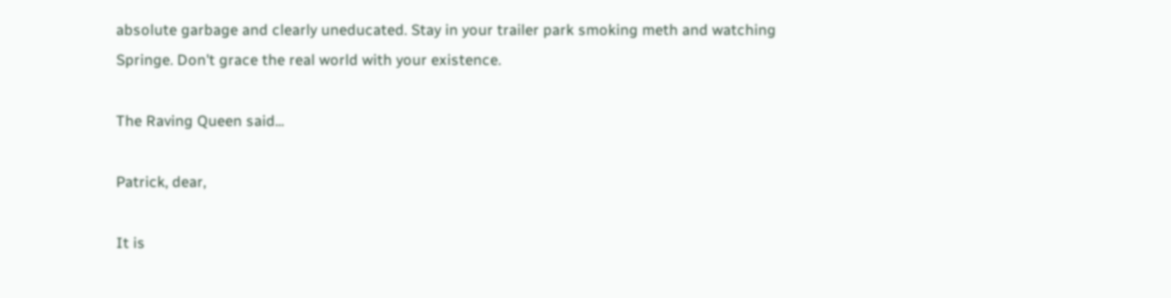absolute garbage and clearly uneducated. Stay in your trailer park smoking meth and watching Springe. Don't grace the real world with your existence.

The Raving Queen said...

Patrick, dear,

It is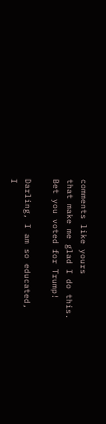comments like yours
that make me glad I do this.
Bet you voted for Trump!

Darling, I am so educated,
I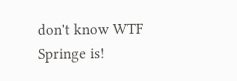don't know WTF Springe is!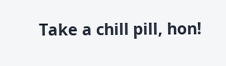Take a chill pill, hon!